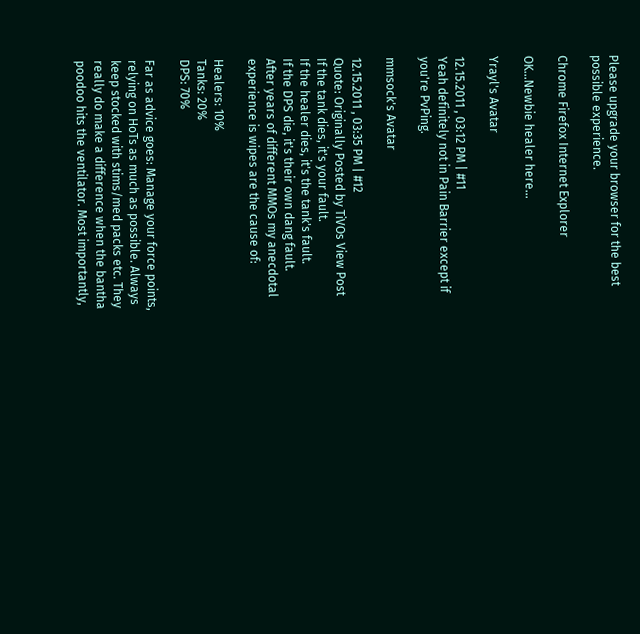Please upgrade your browser for the best possible experience.

Chrome Firefox Internet Explorer

OK...Newbie healer here...

Yrayl's Avatar

12.15.2011 , 03:12 PM | #11
Yeah definitely not in Pain Barrier except if you're PvPing.

mmsock's Avatar

12.15.2011 , 03:35 PM | #12
Quote: Originally Posted by TiVOs View Post
If the tank dies, it's your fault.
If the healer dies, it's the tank's fault.
If the DPS die, it's their own dang fault.
After years of different MMOs my anecdotal experience is wipes are the cause of:

Healers: 10%
Tanks: 20%
DPS: 70%

Far as advice goes: Manage your force points, relying on HoTs as much as possible. Always keep stocked with stims/med packs etc. They really do make a difference when the bantha poodoo hits the ventilator. Most importantly,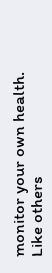monitor your own health. Like others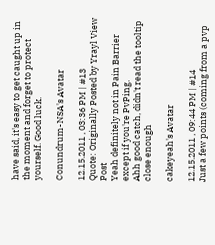have said, it's easy to get caught up in the moment and forget to protect yourself. Good luck.

Conundrum-NSA's Avatar

12.15.2011 , 03:36 PM | #13
Quote: Originally Posted by Yrayl View Post
Yeah definitely not in Pain Barrier except if you're PvPing.
Ahh good catch, didn't read the tooltip close enough

cakeyeah's Avatar

12.15.2011 , 09:44 PM | #14
Just a few points (coming from a pvp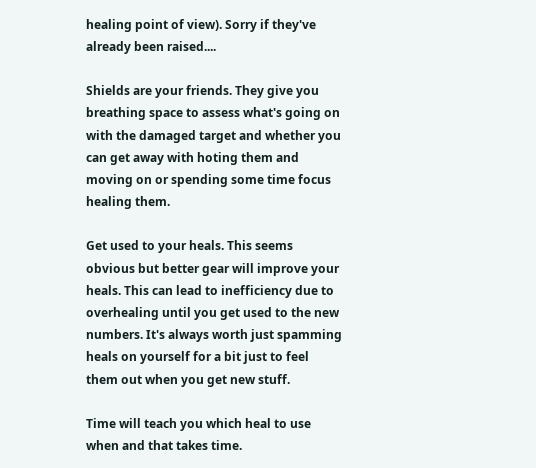healing point of view). Sorry if they've already been raised....

Shields are your friends. They give you breathing space to assess what's going on with the damaged target and whether you can get away with hoting them and moving on or spending some time focus healing them.

Get used to your heals. This seems obvious but better gear will improve your heals. This can lead to inefficiency due to overhealing until you get used to the new numbers. It's always worth just spamming heals on yourself for a bit just to feel them out when you get new stuff.

Time will teach you which heal to use when and that takes time.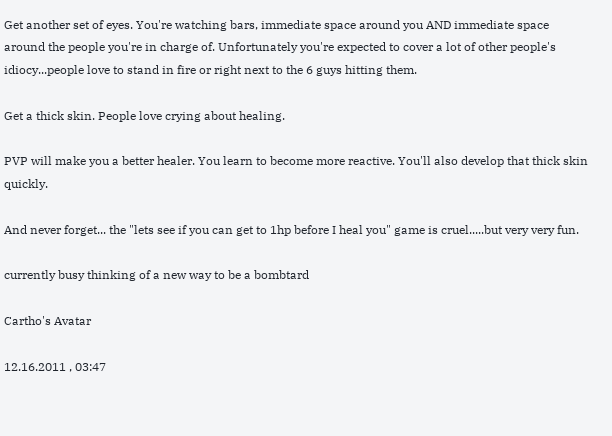Get another set of eyes. You're watching bars, immediate space around you AND immediate space around the people you're in charge of. Unfortunately you're expected to cover a lot of other people's idiocy...people love to stand in fire or right next to the 6 guys hitting them.

Get a thick skin. People love crying about healing.

PVP will make you a better healer. You learn to become more reactive. You'll also develop that thick skin quickly.

And never forget... the "lets see if you can get to 1hp before I heal you" game is cruel.....but very very fun.

currently busy thinking of a new way to be a bombtard

Cartho's Avatar

12.16.2011 , 03:47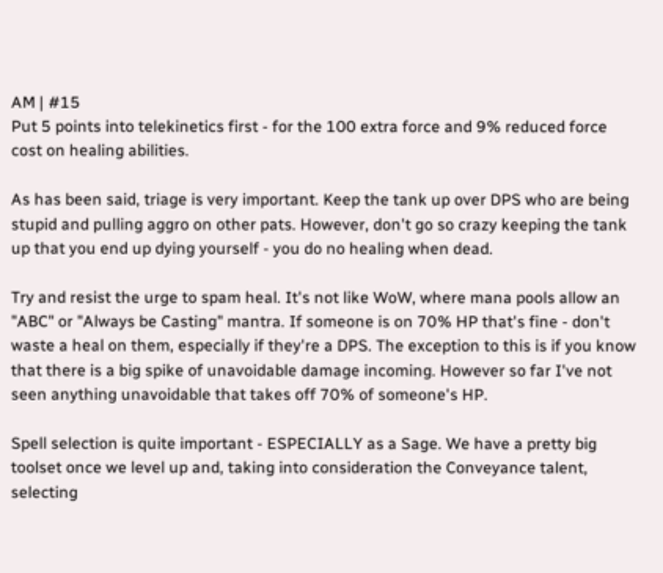AM | #15
Put 5 points into telekinetics first - for the 100 extra force and 9% reduced force cost on healing abilities.

As has been said, triage is very important. Keep the tank up over DPS who are being stupid and pulling aggro on other pats. However, don't go so crazy keeping the tank up that you end up dying yourself - you do no healing when dead.

Try and resist the urge to spam heal. It's not like WoW, where mana pools allow an "ABC" or "Always be Casting" mantra. If someone is on 70% HP that's fine - don't waste a heal on them, especially if they're a DPS. The exception to this is if you know that there is a big spike of unavoidable damage incoming. However so far I've not seen anything unavoidable that takes off 70% of someone's HP.

Spell selection is quite important - ESPECIALLY as a Sage. We have a pretty big toolset once we level up and, taking into consideration the Conveyance talent, selecting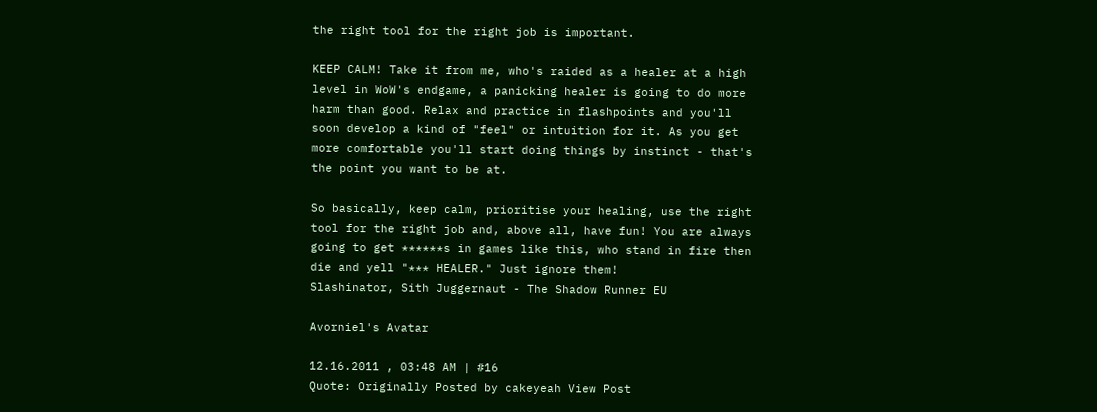the right tool for the right job is important.

KEEP CALM! Take it from me, who's raided as a healer at a high level in WoW's endgame, a panicking healer is going to do more harm than good. Relax and practice in flashpoints and you'll soon develop a kind of "feel" or intuition for it. As you get more comfortable you'll start doing things by instinct - that's the point you want to be at.

So basically, keep calm, prioritise your healing, use the right tool for the right job and, above all, have fun! You are always going to get ******s in games like this, who stand in fire then die and yell "*** HEALER." Just ignore them!
Slashinator, Sith Juggernaut - The Shadow Runner EU

Avorniel's Avatar

12.16.2011 , 03:48 AM | #16
Quote: Originally Posted by cakeyeah View Post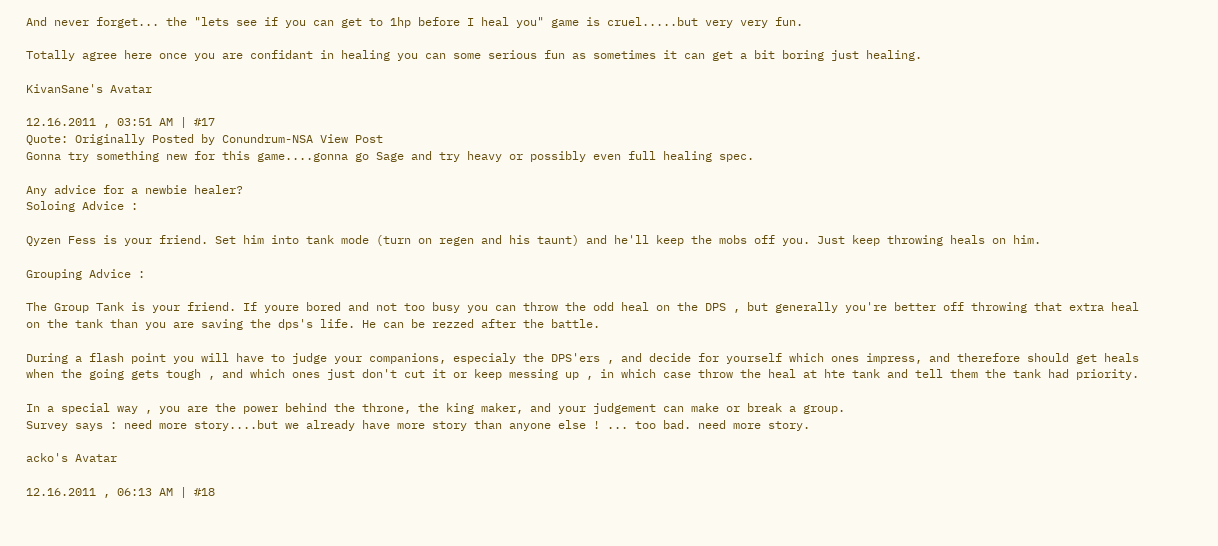And never forget... the "lets see if you can get to 1hp before I heal you" game is cruel.....but very very fun.

Totally agree here once you are confidant in healing you can some serious fun as sometimes it can get a bit boring just healing.

KivanSane's Avatar

12.16.2011 , 03:51 AM | #17
Quote: Originally Posted by Conundrum-NSA View Post
Gonna try something new for this game....gonna go Sage and try heavy or possibly even full healing spec.

Any advice for a newbie healer?
Soloing Advice :

Qyzen Fess is your friend. Set him into tank mode (turn on regen and his taunt) and he'll keep the mobs off you. Just keep throwing heals on him.

Grouping Advice :

The Group Tank is your friend. If youre bored and not too busy you can throw the odd heal on the DPS , but generally you're better off throwing that extra heal on the tank than you are saving the dps's life. He can be rezzed after the battle.

During a flash point you will have to judge your companions, especialy the DPS'ers , and decide for yourself which ones impress, and therefore should get heals when the going gets tough , and which ones just don't cut it or keep messing up , in which case throw the heal at hte tank and tell them the tank had priority.

In a special way , you are the power behind the throne, the king maker, and your judgement can make or break a group.
Survey says : need more story....but we already have more story than anyone else ! ... too bad. need more story.

acko's Avatar

12.16.2011 , 06:13 AM | #18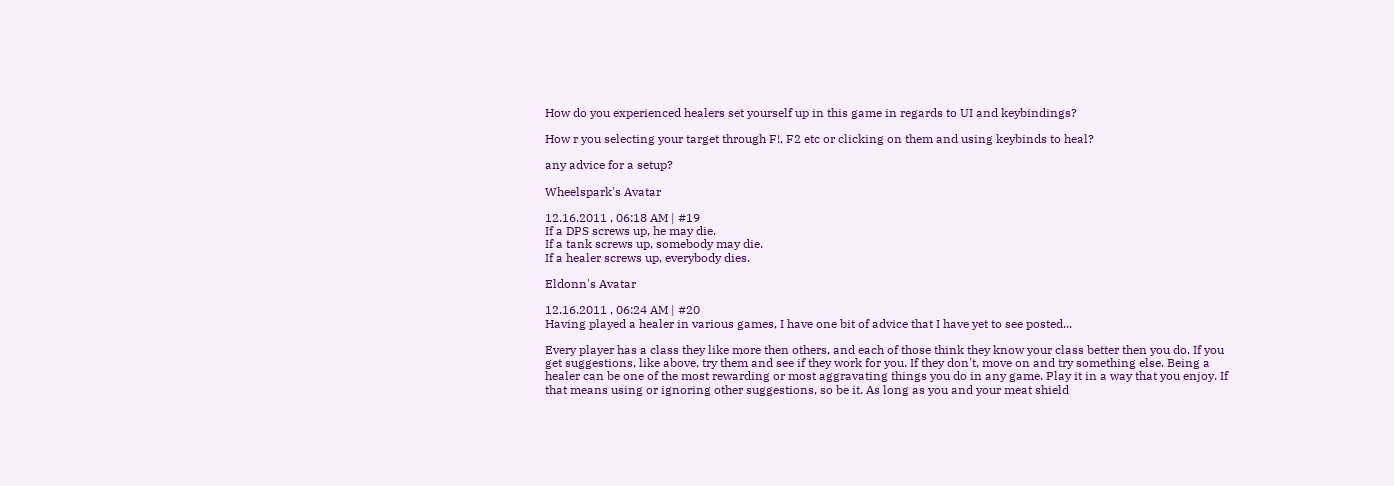How do you experienced healers set yourself up in this game in regards to UI and keybindings?

How r you selecting your target through F!, F2 etc or clicking on them and using keybinds to heal?

any advice for a setup?

Wheelspark's Avatar

12.16.2011 , 06:18 AM | #19
If a DPS screws up, he may die.
If a tank screws up, somebody may die.
If a healer screws up, everybody dies.

Eldonn's Avatar

12.16.2011 , 06:24 AM | #20
Having played a healer in various games, I have one bit of advice that I have yet to see posted...

Every player has a class they like more then others, and each of those think they know your class better then you do. If you get suggestions, like above, try them and see if they work for you. If they don't, move on and try something else. Being a healer can be one of the most rewarding or most aggravating things you do in any game. Play it in a way that you enjoy. If that means using or ignoring other suggestions, so be it. As long as you and your meat shield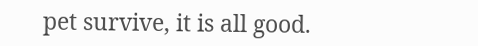pet survive, it is all good.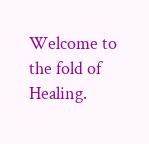Welcome to the fold of Healing.